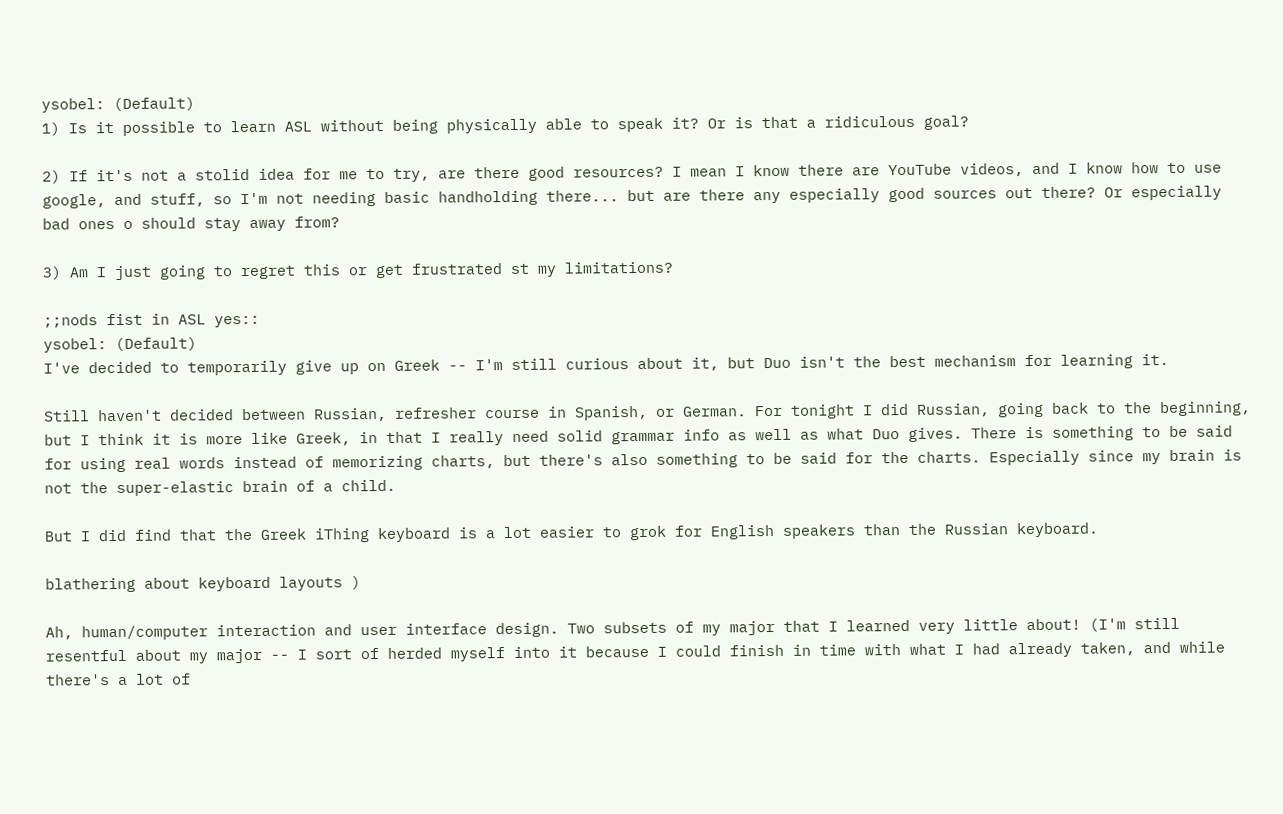ysobel: (Default)
1) Is it possible to learn ASL without being physically able to speak it? Or is that a ridiculous goal?

2) If it's not a stolid idea for me to try, are there good resources? I mean I know there are YouTube videos, and I know how to use google, and stuff, so I'm not needing basic handholding there... but are there any especially good sources out there? Or especially bad ones o should stay away from?

3) Am I just going to regret this or get frustrated st my limitations?

;;nods fist in ASL yes::
ysobel: (Default)
I've decided to temporarily give up on Greek -- I'm still curious about it, but Duo isn't the best mechanism for learning it.

Still haven't decided between Russian, refresher course in Spanish, or German. For tonight I did Russian, going back to the beginning, but I think it is more like Greek, in that I really need solid grammar info as well as what Duo gives. There is something to be said for using real words instead of memorizing charts, but there's also something to be said for the charts. Especially since my brain is not the super-elastic brain of a child.

But I did find that the Greek iThing keyboard is a lot easier to grok for English speakers than the Russian keyboard.

blathering about keyboard layouts )

Ah, human/computer interaction and user interface design. Two subsets of my major that I learned very little about! (I'm still resentful about my major -- I sort of herded myself into it because I could finish in time with what I had already taken, and while there's a lot of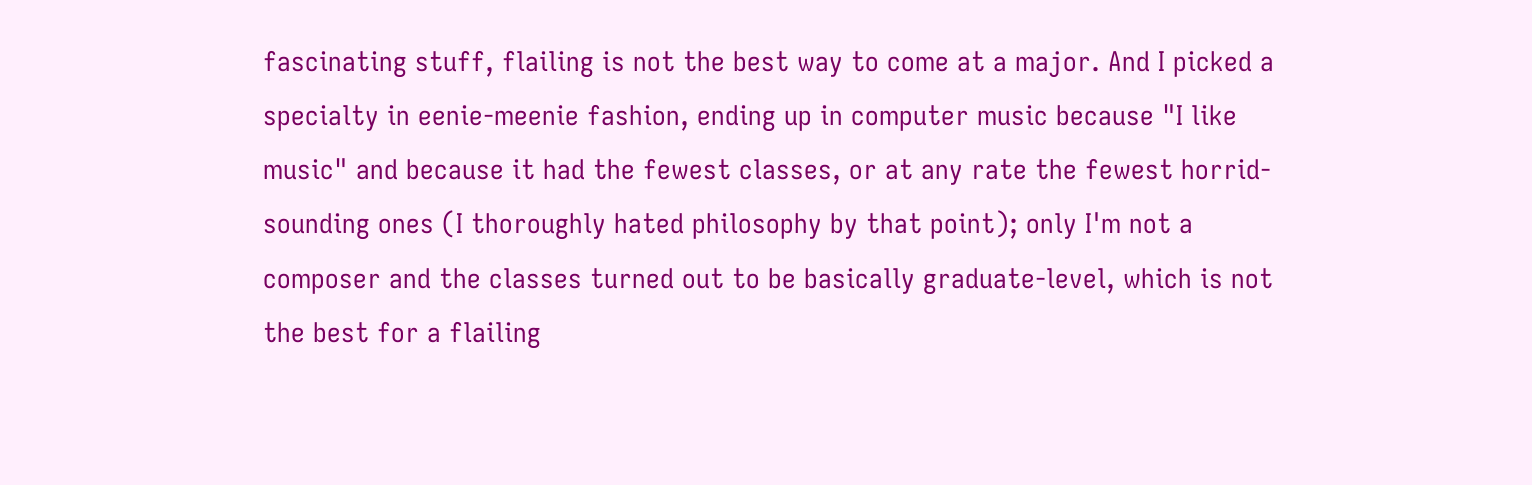fascinating stuff, flailing is not the best way to come at a major. And I picked a specialty in eenie-meenie fashion, ending up in computer music because "I like music" and because it had the fewest classes, or at any rate the fewest horrid-sounding ones (I thoroughly hated philosophy by that point); only I'm not a composer and the classes turned out to be basically graduate-level, which is not the best for a flailing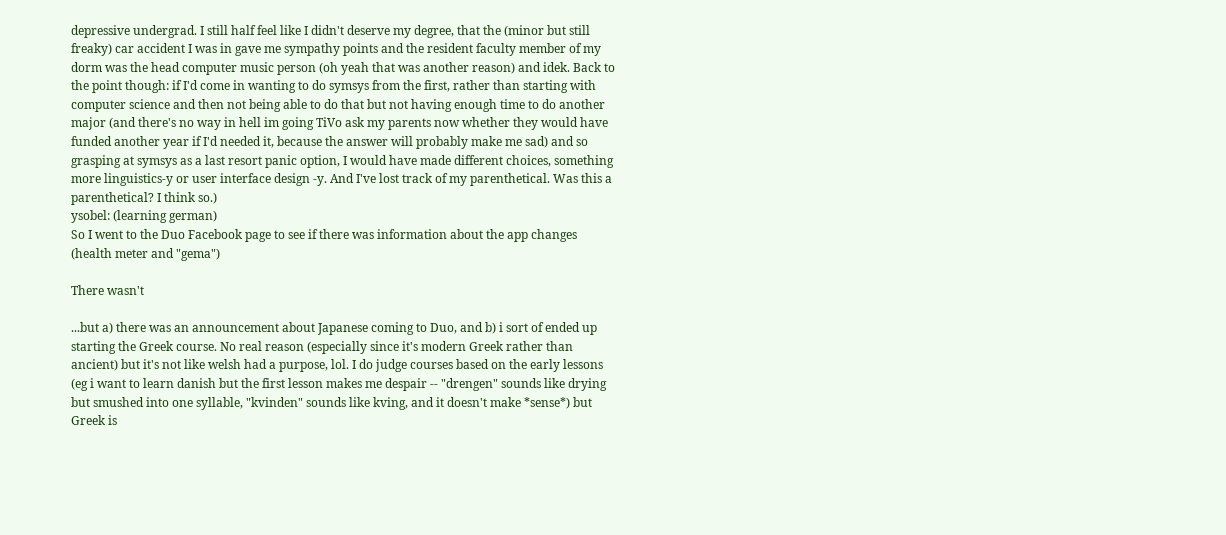depressive undergrad. I still half feel like I didn't deserve my degree, that the (minor but still freaky) car accident I was in gave me sympathy points and the resident faculty member of my dorm was the head computer music person (oh yeah that was another reason) and idek. Back to the point though: if I'd come in wanting to do symsys from the first, rather than starting with computer science and then not being able to do that but not having enough time to do another major (and there's no way in hell im going TiVo ask my parents now whether they would have funded another year if I'd needed it, because the answer will probably make me sad) and so grasping at symsys as a last resort panic option, I would have made different choices, something more linguistics-y or user interface design -y. And I've lost track of my parenthetical. Was this a parenthetical? I think so.)
ysobel: (learning german)
So I went to the Duo Facebook page to see if there was information about the app changes (health meter and "gema")

There wasn't

...but a) there was an announcement about Japanese coming to Duo, and b) i sort of ended up starting the Greek course. No real reason (especially since it's modern Greek rather than ancient) but it's not like welsh had a purpose, lol. I do judge courses based on the early lessons (eg i want to learn danish but the first lesson makes me despair -- "drengen" sounds like drying but smushed into one syllable, "kvinden" sounds like kving, and it doesn't make *sense*) but Greek is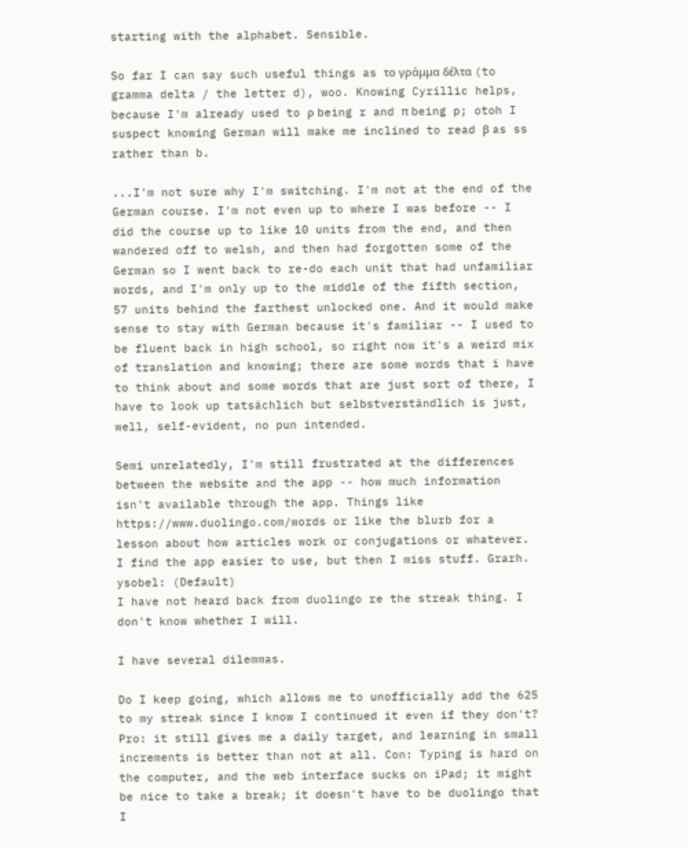starting with the alphabet. Sensible.

So far I can say such useful things as το γράμμα δέλτα (to gramma delta / the letter d), woo. Knowing Cyrillic helps, because I'm already used to ρ being r and π being p; otoh I suspect knowing German will make me inclined to read β as ss rather than b.

...I'm not sure why I'm switching. I'm not at the end of the German course. I'm not even up to where I was before -- I did the course up to like 10 units from the end, and then wandered off to welsh, and then had forgotten some of the German so I went back to re-do each unit that had unfamiliar words, and I'm only up to the middle of the fifth section, 57 units behind the farthest unlocked one. And it would make sense to stay with German because it's familiar -- I used to be fluent back in high school, so right now it's a weird mix of translation and knowing; there are some words that i have to think about and some words that are just sort of there, I have to look up tatsächlich but selbstverständlich is just, well, self-evident, no pun intended.

Semi unrelatedly, I'm still frustrated at the differences between the website and the app -- how much information isn't available through the app. Things like https://www.duolingo.com/words or like the blurb for a lesson about how articles work or conjugations or whatever. I find the app easier to use, but then I miss stuff. Grarh.
ysobel: (Default)
I have not heard back from duolingo re the streak thing. I don't know whether I will.

I have several dilemmas.

Do I keep going, which allows me to unofficially add the 625 to my streak since I know I continued it even if they don't? Pro: it still gives me a daily target, and learning in small increments is better than not at all. Con: Typing is hard on the computer, and the web interface sucks on iPad; it might be nice to take a break; it doesn't have to be duolingo that I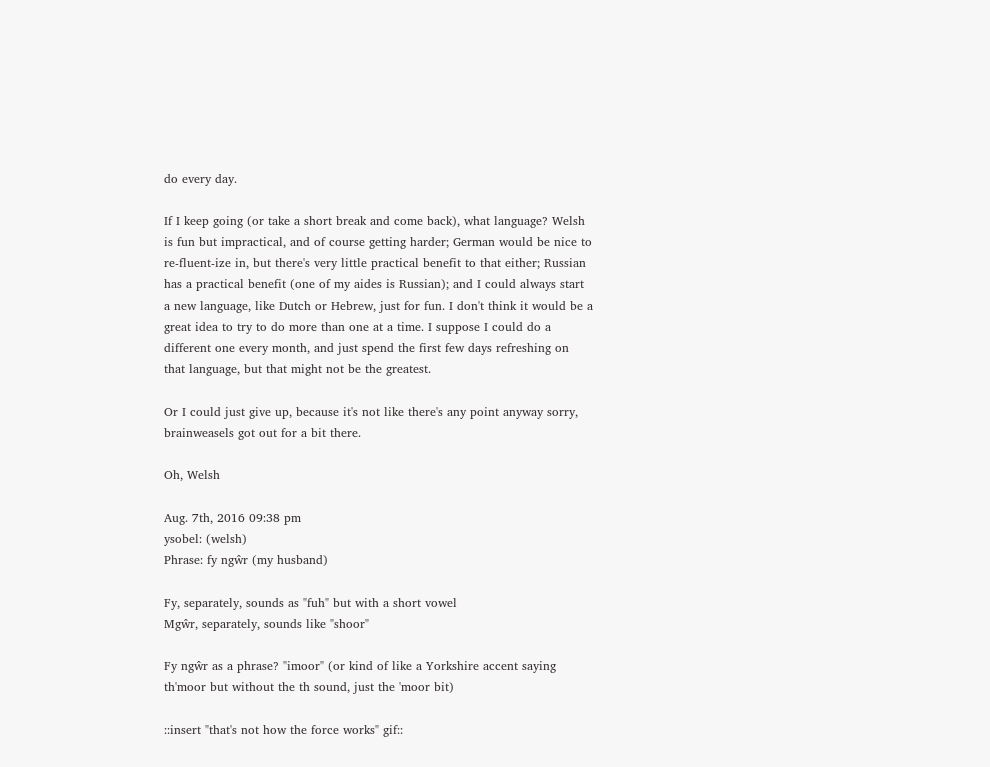do every day.

If I keep going (or take a short break and come back), what language? Welsh is fun but impractical, and of course getting harder; German would be nice to re-fluent-ize in, but there's very little practical benefit to that either; Russian has a practical benefit (one of my aides is Russian); and I could always start a new language, like Dutch or Hebrew, just for fun. I don't think it would be a great idea to try to do more than one at a time. I suppose I could do a different one every month, and just spend the first few days refreshing on that language, but that might not be the greatest.

Or I could just give up, because it's not like there's any point anyway sorry, brainweasels got out for a bit there.

Oh, Welsh

Aug. 7th, 2016 09:38 pm
ysobel: (welsh)
Phrase: fy ngŵr (my husband)

Fy, separately, sounds as "fuh" but with a short vowel
Mgŵr, separately, sounds like "shoor"

Fy ngŵr as a phrase? "imoor" (or kind of like a Yorkshire accent saying th'moor but without the th sound, just the 'moor bit)

::insert "that's not how the force works" gif::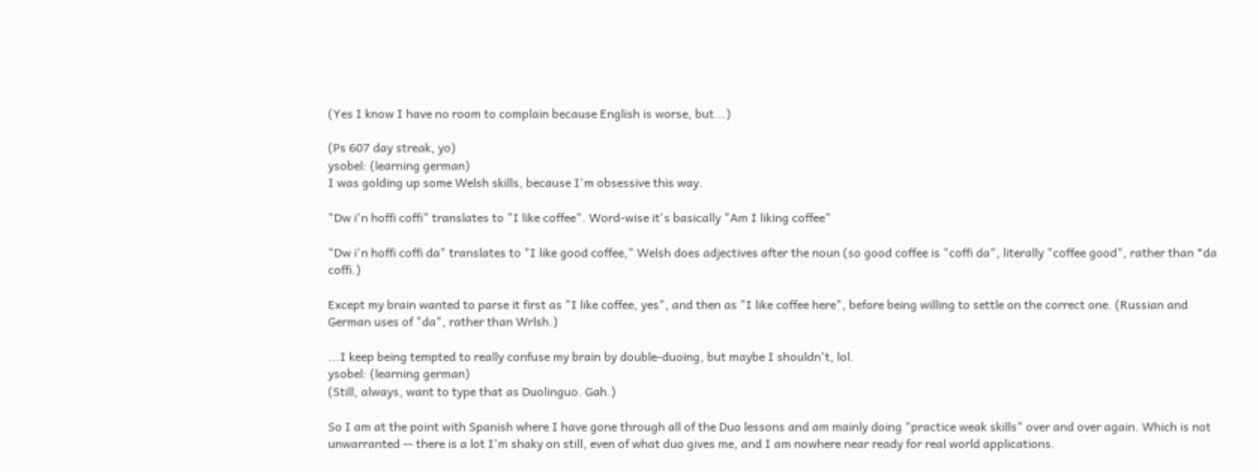(Yes I know I have no room to complain because English is worse, but...)

(Ps 607 day streak, yo)
ysobel: (learning german)
I was golding up some Welsh skills, because I'm obsessive this way.

"Dw i'n hoffi coffi" translates to "I like coffee". Word-wise it's basically "Am I liking coffee"

"Dw i'n hoffi coffi da" translates to "I like good coffee," Welsh does adjectives after the noun (so good coffee is "coffi da", literally "coffee good", rather than *da coffi.)

Except my brain wanted to parse it first as "I like coffee, yes", and then as "I like coffee here", before being willing to settle on the correct one. (Russian and German uses of "da", rather than Wrlsh.)

...I keep being tempted to really confuse my brain by double-duoing, but maybe I shouldn't, lol.
ysobel: (learning german)
(Still, always, want to type that as Duolinguo. Gah.)

So I am at the point with Spanish where I have gone through all of the Duo lessons and am mainly doing "practice weak skills" over and over again. Which is not unwarranted -- there is a lot I'm shaky on still, even of what duo gives me, and I am nowhere near ready for real world applications.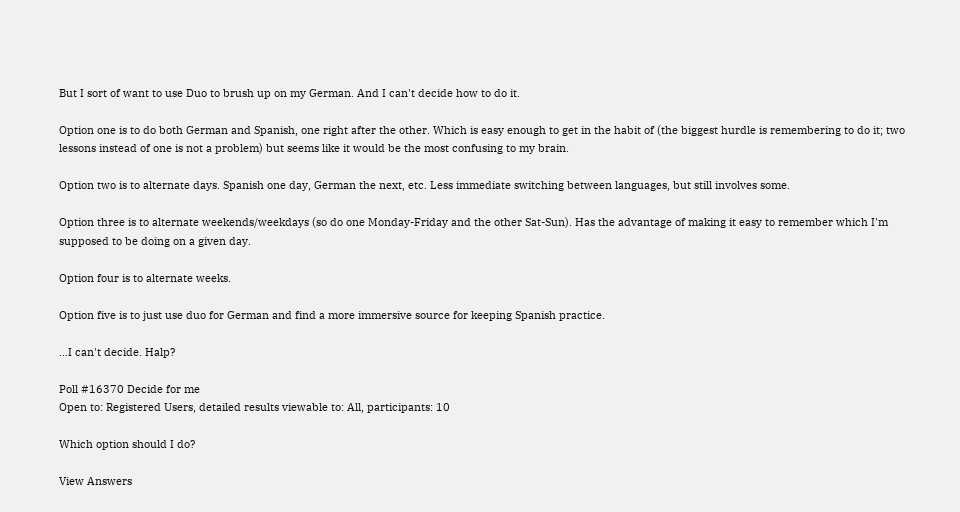But I sort of want to use Duo to brush up on my German. And I can't decide how to do it.

Option one is to do both German and Spanish, one right after the other. Which is easy enough to get in the habit of (the biggest hurdle is remembering to do it; two lessons instead of one is not a problem) but seems like it would be the most confusing to my brain.

Option two is to alternate days. Spanish one day, German the next, etc. Less immediate switching between languages, but still involves some.

Option three is to alternate weekends/weekdays (so do one Monday-Friday and the other Sat-Sun). Has the advantage of making it easy to remember which I'm supposed to be doing on a given day.

Option four is to alternate weeks.

Option five is to just use duo for German and find a more immersive source for keeping Spanish practice.

...I can't decide. Halp?

Poll #16370 Decide for me
Open to: Registered Users, detailed results viewable to: All, participants: 10

Which option should I do?

View Answers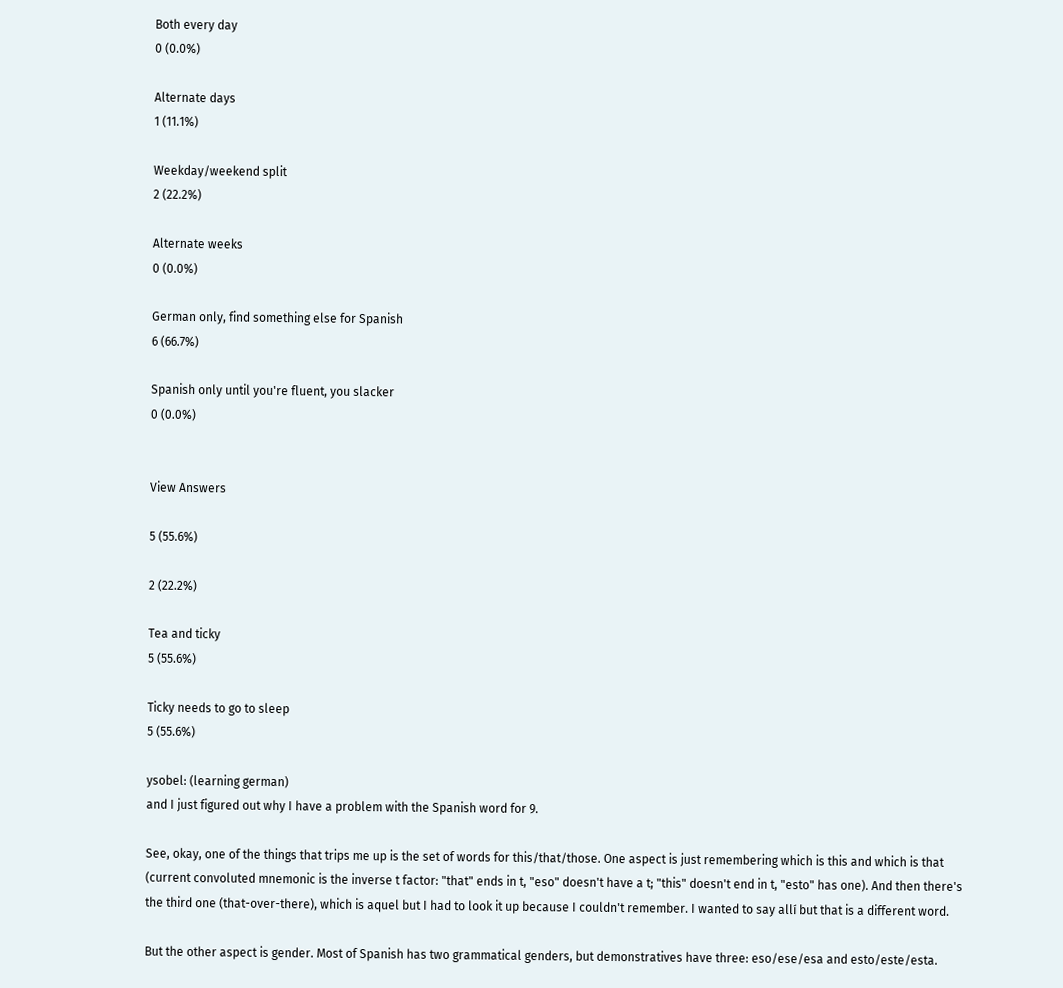Both every day
0 (0.0%)

Alternate days
1 (11.1%)

Weekday/weekend split
2 (22.2%)

Alternate weeks
0 (0.0%)

German only, find something else for Spanish
6 (66.7%)

Spanish only until you're fluent, you slacker
0 (0.0%)


View Answers

5 (55.6%)

2 (22.2%)

Tea and ticky
5 (55.6%)

Ticky needs to go to sleep
5 (55.6%)

ysobel: (learning german)
and I just figured out why I have a problem with the Spanish word for 9.

See, okay, one of the things that trips me up is the set of words for this/that/those. One aspect is just remembering which is this and which is that (current convoluted mnemonic is the inverse t factor: "that" ends in t, "eso" doesn't have a t; "this" doesn't end in t, "esto" has one). And then there's the third one (that-over-there), which is aquel but I had to look it up because I couldn't remember. I wanted to say allí but that is a different word.

But the other aspect is gender. Most of Spanish has two grammatical genders, but demonstratives have three: eso/ese/esa and esto/este/esta.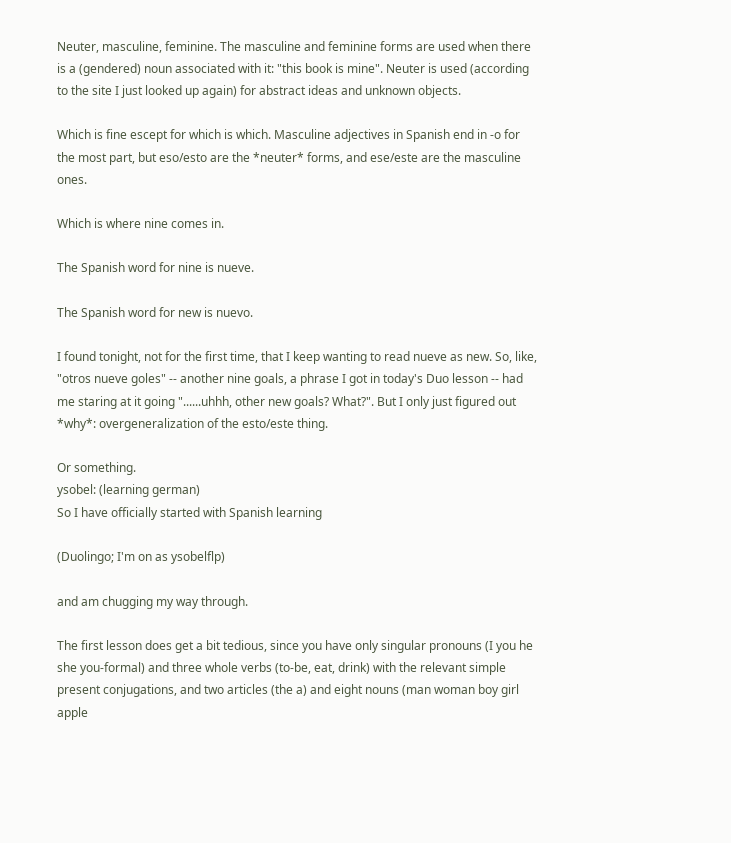Neuter, masculine, feminine. The masculine and feminine forms are used when there is a (gendered) noun associated with it: "this book is mine". Neuter is used (according to the site I just looked up again) for abstract ideas and unknown objects.

Which is fine escept for which is which. Masculine adjectives in Spanish end in -o for the most part, but eso/esto are the *neuter* forms, and ese/este are the masculine ones.

Which is where nine comes in.

The Spanish word for nine is nueve.

The Spanish word for new is nuevo.

I found tonight, not for the first time, that I keep wanting to read nueve as new. So, like, "otros nueve goles" -- another nine goals, a phrase I got in today's Duo lesson -- had me staring at it going "......uhhh, other new goals? What?". But I only just figured out *why*: overgeneralization of the esto/este thing.

Or something.
ysobel: (learning german)
So I have officially started with Spanish learning

(Duolingo; I'm on as ysobelflp)

and am chugging my way through.

The first lesson does get a bit tedious, since you have only singular pronouns (I you he she you-formal) and three whole verbs (to-be, eat, drink) with the relevant simple present conjugations, and two articles (the a) and eight nouns (man woman boy girl apple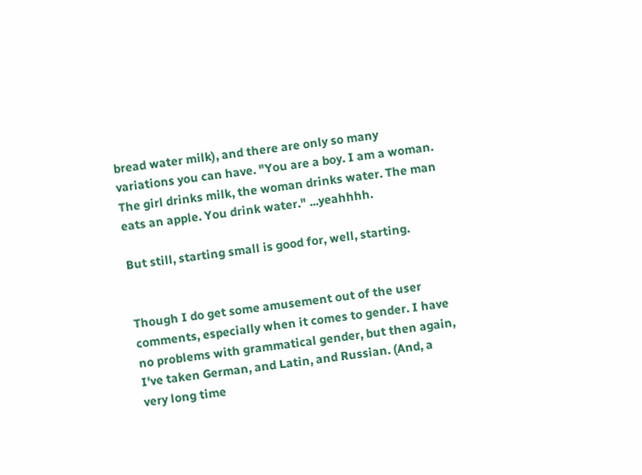bread water milk), and there are only so many variations you can have. "You are a boy. I am a woman. The girl drinks milk, the woman drinks water. The man eats an apple. You drink water." ...yeahhhh.

But still, starting small is good for, well, starting.


Though I do get some amusement out of the user comments, especially when it comes to gender. I have no problems with grammatical gender, but then again, I've taken German, and Latin, and Russian. (And, a very long time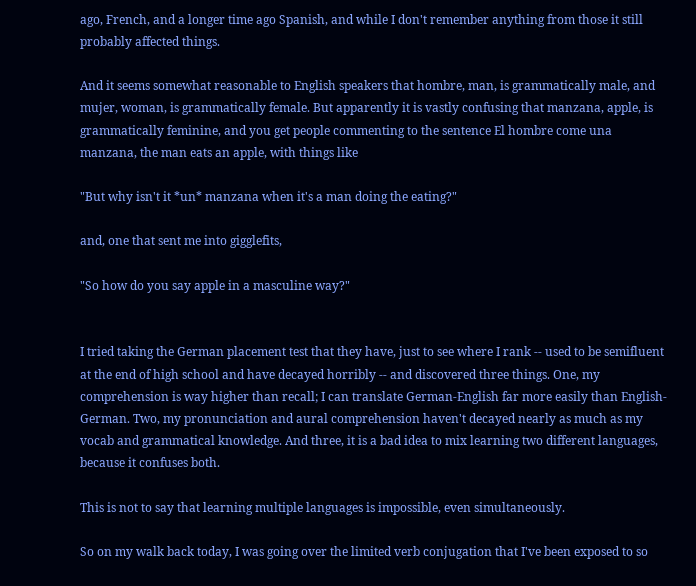ago, French, and a longer time ago Spanish, and while I don't remember anything from those it still probably affected things.

And it seems somewhat reasonable to English speakers that hombre, man, is grammatically male, and mujer, woman, is grammatically female. But apparently it is vastly confusing that manzana, apple, is grammatically feminine, and you get people commenting to the sentence El hombre come una manzana, the man eats an apple, with things like

"But why isn't it *un* manzana when it's a man doing the eating?"

and, one that sent me into gigglefits,

"So how do you say apple in a masculine way?"


I tried taking the German placement test that they have, just to see where I rank -- used to be semifluent at the end of high school and have decayed horribly -- and discovered three things. One, my comprehension is way higher than recall; I can translate German-English far more easily than English-German. Two, my pronunciation and aural comprehension haven't decayed nearly as much as my vocab and grammatical knowledge. And three, it is a bad idea to mix learning two different languages, because it confuses both.

This is not to say that learning multiple languages is impossible, even simultaneously.

So on my walk back today, I was going over the limited verb conjugation that I've been exposed to so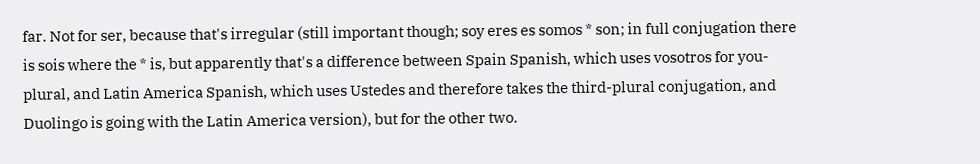far. Not for ser, because that's irregular (still important though; soy eres es somos * son; in full conjugation there is sois where the * is, but apparently that's a difference between Spain Spanish, which uses vosotros for you-plural, and Latin America Spanish, which uses Ustedes and therefore takes the third-plural conjugation, and Duolingo is going with the Latin America version), but for the other two.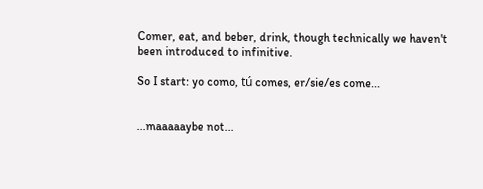Comer, eat, and beber, drink, though technically we haven't been introduced to infinitive.

So I start: yo como, tú comes, er/sie/es come...


...maaaaaybe not...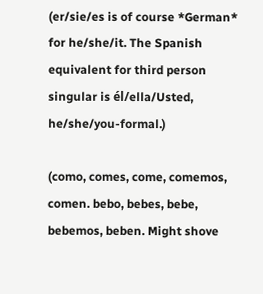(er/sie/es is of course *German* for he/she/it. The Spanish equivalent for third person singular is él/ella/Usted, he/she/you-formal.)

(como, comes, come, comemos, comen. bebo, bebes, bebe, bebemos, beben. Might shove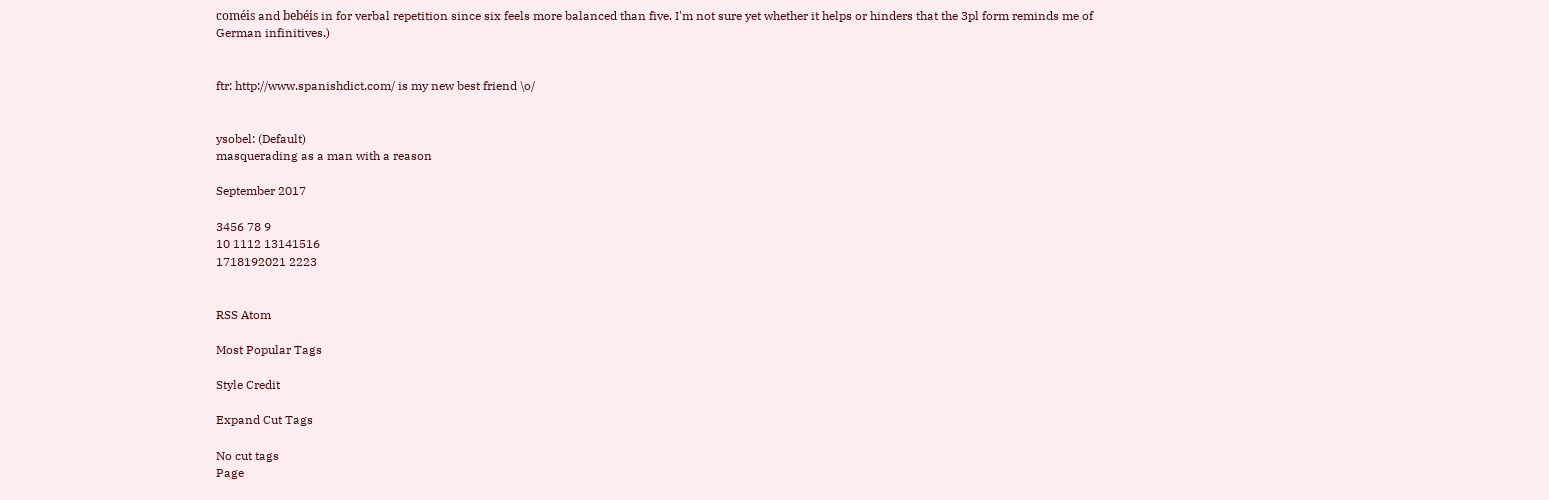coméis and bebéis in for verbal repetition since six feels more balanced than five. I'm not sure yet whether it helps or hinders that the 3pl form reminds me of German infinitives.)


ftr: http://www.spanishdict.com/ is my new best friend \o/


ysobel: (Default)
masquerading as a man with a reason

September 2017

3456 78 9
10 1112 13141516
1718192021 2223


RSS Atom

Most Popular Tags

Style Credit

Expand Cut Tags

No cut tags
Page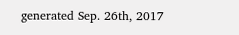generated Sep. 26th, 2017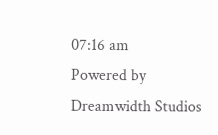07:16 am
Powered by Dreamwidth Studios